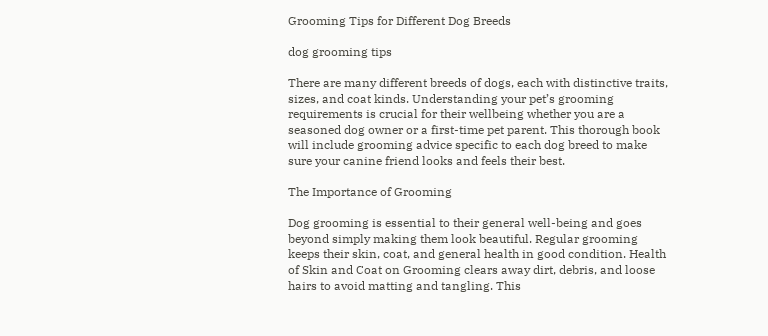Grooming Tips for Different Dog Breeds

dog grooming tips

There are many different breeds of dogs, each with distinctive traits, sizes, and coat kinds. Understanding your pet’s grooming requirements is crucial for their wellbeing whether you are a seasoned dog owner or a first-time pet parent. This thorough book will include grooming advice specific to each dog breed to make sure your canine friend looks and feels their best.

The Importance of Grooming

Dog grooming is essential to their general well-being and goes beyond simply making them look beautiful. Regular grooming keeps their skin, coat, and general health in good condition. Health of Skin and Coat on Grooming clears away dirt, debris, and loose hairs to avoid matting and tangling. This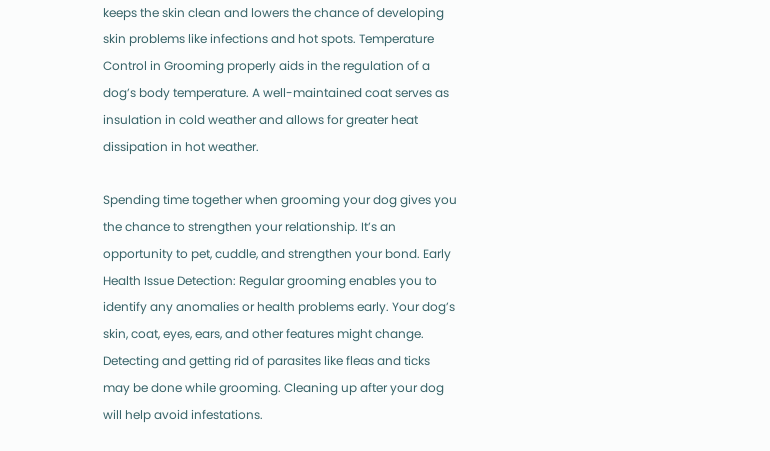keeps the skin clean and lowers the chance of developing skin problems like infections and hot spots. Temperature Control in Grooming properly aids in the regulation of a dog’s body temperature. A well-maintained coat serves as insulation in cold weather and allows for greater heat dissipation in hot weather.

Spending time together when grooming your dog gives you the chance to strengthen your relationship. It’s an opportunity to pet, cuddle, and strengthen your bond. Early Health Issue Detection: Regular grooming enables you to identify any anomalies or health problems early. Your dog’s skin, coat, eyes, ears, and other features might change. Detecting and getting rid of parasites like fleas and ticks may be done while grooming. Cleaning up after your dog will help avoid infestations.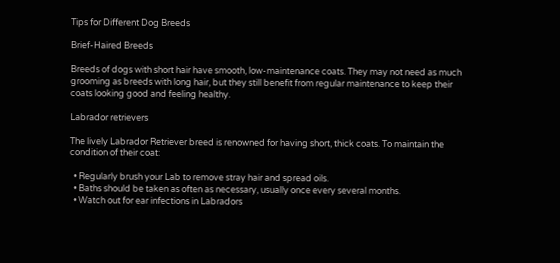Tips for Different Dog Breeds

Brief-Haired Breeds

Breeds of dogs with short hair have smooth, low-maintenance coats. They may not need as much grooming as breeds with long hair, but they still benefit from regular maintenance to keep their coats looking good and feeling healthy.

Labrador retrievers

The lively Labrador Retriever breed is renowned for having short, thick coats. To maintain the condition of their coat:

  • Regularly brush your Lab to remove stray hair and spread oils.
  • Baths should be taken as often as necessary, usually once every several months.
  • Watch out for ear infections in Labradors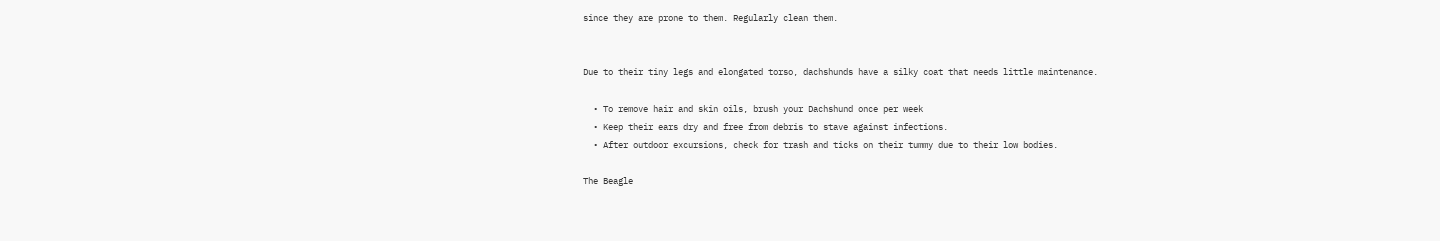since they are prone to them. Regularly clean them.


Due to their tiny legs and elongated torso, dachshunds have a silky coat that needs little maintenance.

  • To remove hair and skin oils, brush your Dachshund once per week
  • Keep their ears dry and free from debris to stave against infections.
  • After outdoor excursions, check for trash and ticks on their tummy due to their low bodies.

The Beagle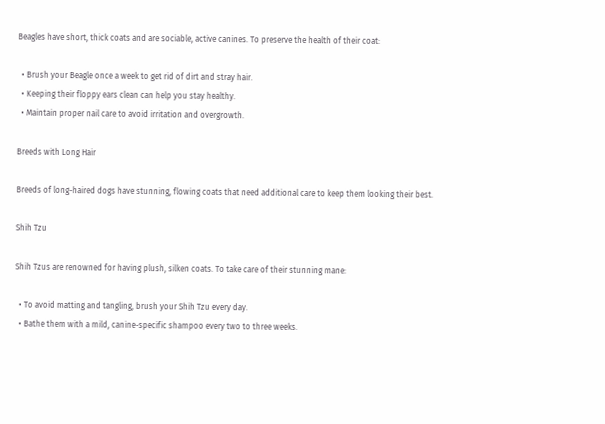Beagles have short, thick coats and are sociable, active canines. To preserve the health of their coat:

  • Brush your Beagle once a week to get rid of dirt and stray hair.
  • Keeping their floppy ears clean can help you stay healthy.
  • Maintain proper nail care to avoid irritation and overgrowth.

Breeds with Long Hair

Breeds of long-haired dogs have stunning, flowing coats that need additional care to keep them looking their best.

Shih Tzu

Shih Tzus are renowned for having plush, silken coats. To take care of their stunning mane:

  • To avoid matting and tangling, brush your Shih Tzu every day.
  • Bathe them with a mild, canine-specific shampoo every two to three weeks.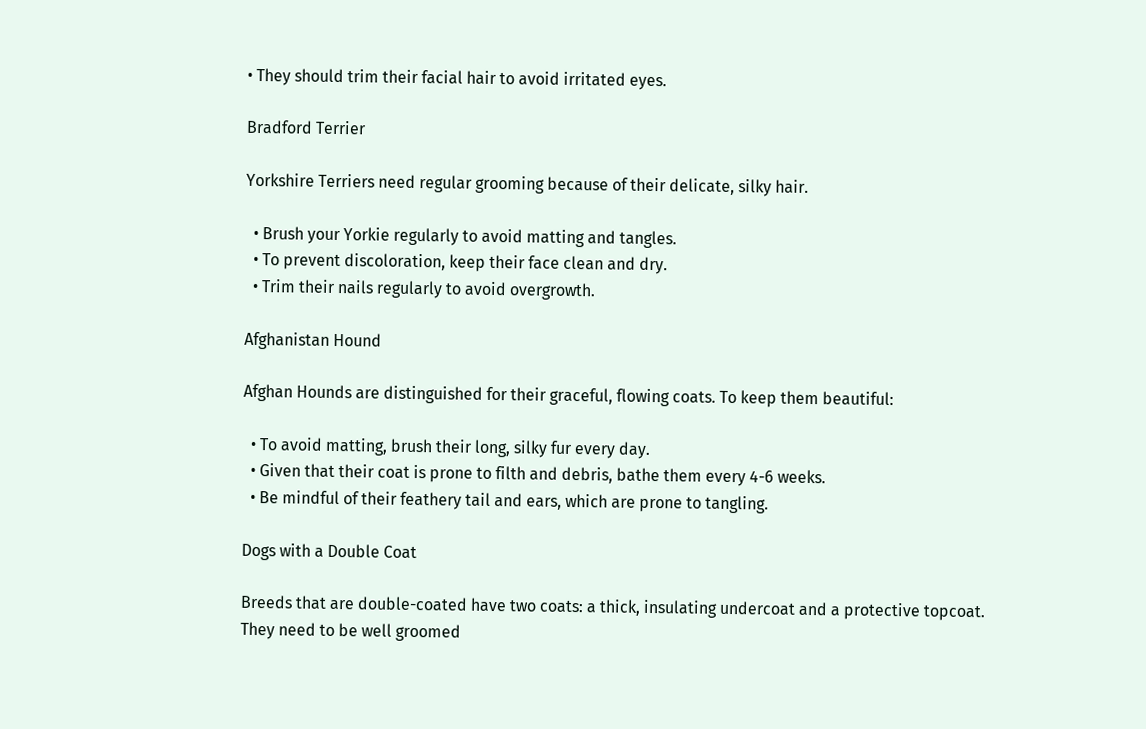• They should trim their facial hair to avoid irritated eyes.

Bradford Terrier

Yorkshire Terriers need regular grooming because of their delicate, silky hair.

  • Brush your Yorkie regularly to avoid matting and tangles.
  • To prevent discoloration, keep their face clean and dry.
  • Trim their nails regularly to avoid overgrowth.

Afghanistan Hound

Afghan Hounds are distinguished for their graceful, flowing coats. To keep them beautiful:

  • To avoid matting, brush their long, silky fur every day.
  • Given that their coat is prone to filth and debris, bathe them every 4-6 weeks.
  • Be mindful of their feathery tail and ears, which are prone to tangling.

Dogs with a Double Coat

Breeds that are double-coated have two coats: a thick, insulating undercoat and a protective topcoat. They need to be well groomed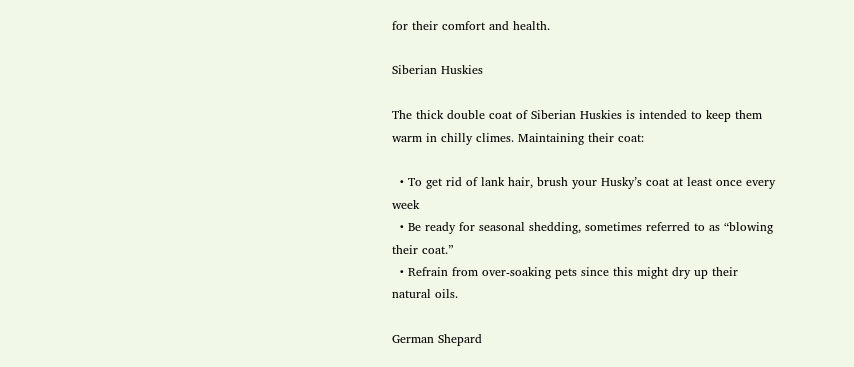for their comfort and health.

Siberian Huskies

The thick double coat of Siberian Huskies is intended to keep them warm in chilly climes. Maintaining their coat:

  • To get rid of lank hair, brush your Husky’s coat at least once every week
  • Be ready for seasonal shedding, sometimes referred to as “blowing their coat.”
  • Refrain from over-soaking pets since this might dry up their natural oils.

German Shepard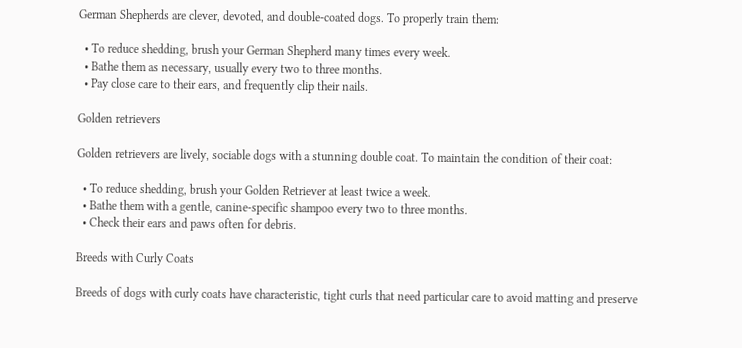German Shepherds are clever, devoted, and double-coated dogs. To properly train them:

  • To reduce shedding, brush your German Shepherd many times every week.
  • Bathe them as necessary, usually every two to three months.
  • Pay close care to their ears, and frequently clip their nails.

Golden retrievers

Golden retrievers are lively, sociable dogs with a stunning double coat. To maintain the condition of their coat:

  • To reduce shedding, brush your Golden Retriever at least twice a week.
  • Bathe them with a gentle, canine-specific shampoo every two to three months.
  • Check their ears and paws often for debris.

Breeds with Curly Coats

Breeds of dogs with curly coats have characteristic, tight curls that need particular care to avoid matting and preserve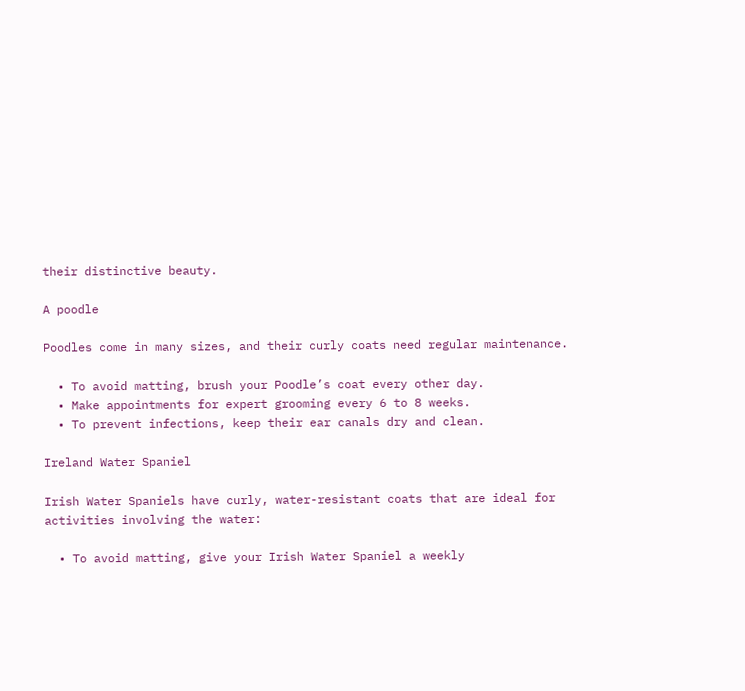their distinctive beauty.

A poodle

Poodles come in many sizes, and their curly coats need regular maintenance.

  • To avoid matting, brush your Poodle’s coat every other day.
  • Make appointments for expert grooming every 6 to 8 weeks.
  • To prevent infections, keep their ear canals dry and clean.

Ireland Water Spaniel

Irish Water Spaniels have curly, water-resistant coats that are ideal for activities involving the water:

  • To avoid matting, give your Irish Water Spaniel a weekly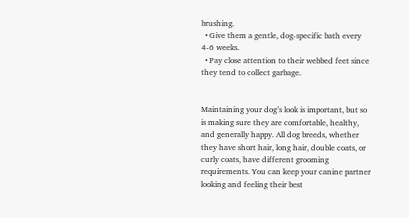brushing.
  • Give them a gentle, dog-specific bath every 4-6 weeks.
  • Pay close attention to their webbed feet since they tend to collect garbage.


Maintaining your dog’s look is important, but so is making sure they are comfortable, healthy, and generally happy. All dog breeds, whether they have short hair, long hair, double coats, or curly coats, have different grooming requirements. You can keep your canine partner looking and feeling their best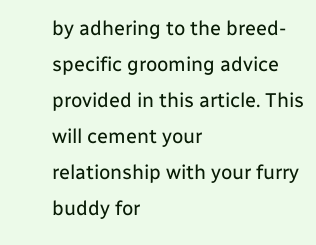by adhering to the breed-specific grooming advice provided in this article. This will cement your relationship with your furry buddy for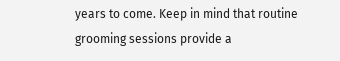years to come. Keep in mind that routine grooming sessions provide a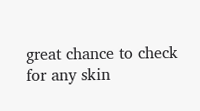great chance to check for any skin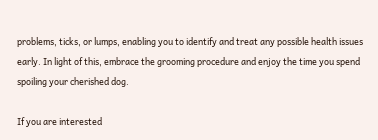problems, ticks, or lumps, enabling you to identify and treat any possible health issues early. In light of this, embrace the grooming procedure and enjoy the time you spend spoiling your cherished dog.

If you are interested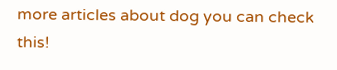more articles about dog you can check this!